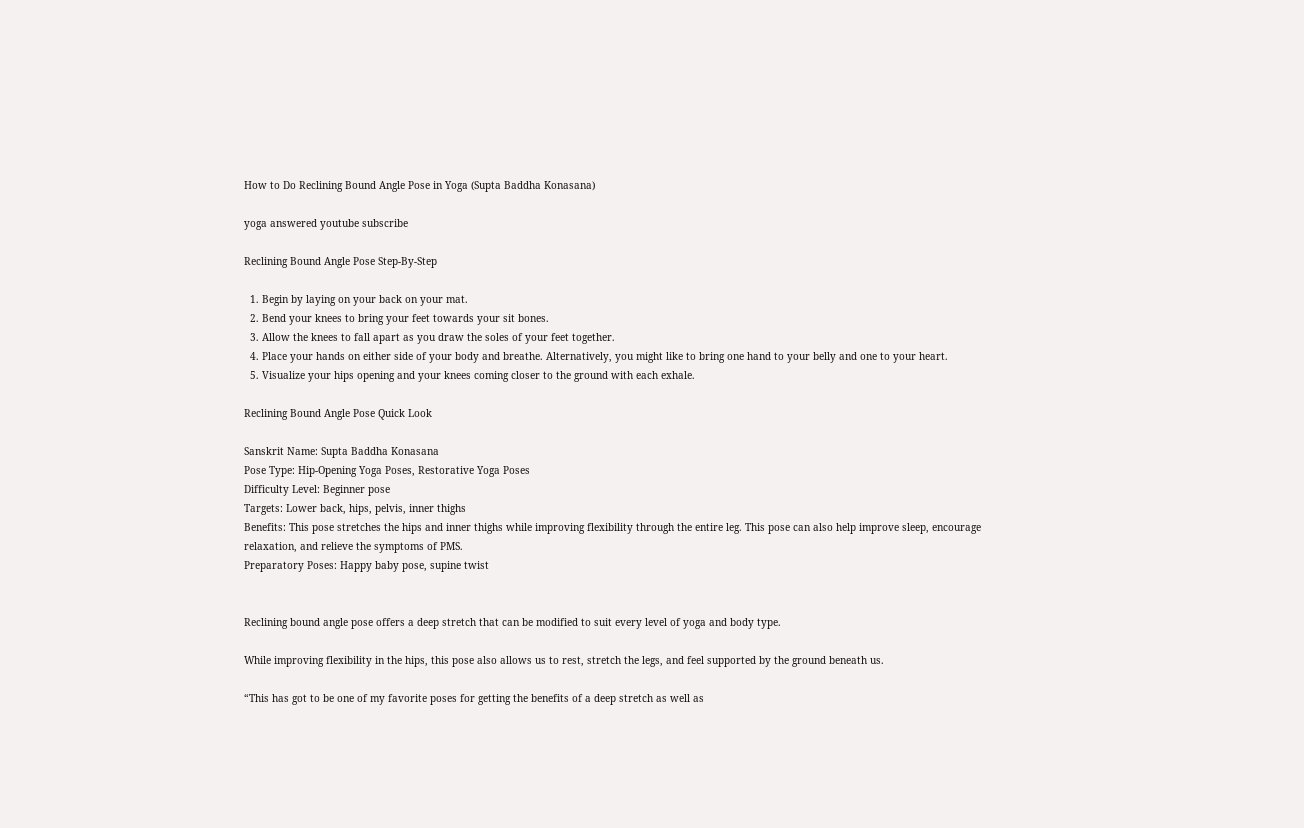How to Do Reclining Bound Angle Pose in Yoga (Supta Baddha Konasana)

yoga answered youtube subscribe

Reclining Bound Angle Pose Step-By-Step

  1. Begin by laying on your back on your mat.
  2. Bend your knees to bring your feet towards your sit bones.
  3. Allow the knees to fall apart as you draw the soles of your feet together.
  4. Place your hands on either side of your body and breathe. Alternatively, you might like to bring one hand to your belly and one to your heart.
  5. Visualize your hips opening and your knees coming closer to the ground with each exhale.

Reclining Bound Angle Pose Quick Look

Sanskrit Name: Supta Baddha Konasana
Pose Type: Hip-Opening Yoga Poses, Restorative Yoga Poses
Difficulty Level: Beginner pose
Targets: Lower back, hips, pelvis, inner thighs
Benefits: This pose stretches the hips and inner thighs while improving flexibility through the entire leg. This pose can also help improve sleep, encourage relaxation, and relieve the symptoms of PMS.
Preparatory Poses: Happy baby pose, supine twist


Reclining bound angle pose offers a deep stretch that can be modified to suit every level of yoga and body type.

While improving flexibility in the hips, this pose also allows us to rest, stretch the legs, and feel supported by the ground beneath us.

“This has got to be one of my favorite poses for getting the benefits of a deep stretch as well as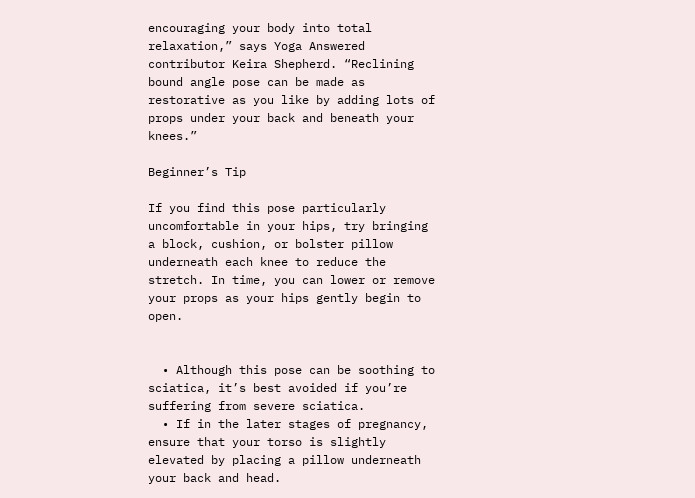encouraging your body into total relaxation,” says Yoga Answered contributor Keira Shepherd. “Reclining bound angle pose can be made as restorative as you like by adding lots of props under your back and beneath your knees.”

Beginner’s Tip

If you find this pose particularly uncomfortable in your hips, try bringing a block, cushion, or bolster pillow underneath each knee to reduce the stretch. In time, you can lower or remove your props as your hips gently begin to open.


  • Although this pose can be soothing to sciatica, it’s best avoided if you’re suffering from severe sciatica.
  • If in the later stages of pregnancy, ensure that your torso is slightly elevated by placing a pillow underneath your back and head.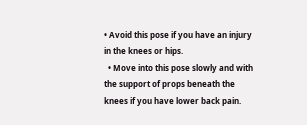• Avoid this pose if you have an injury in the knees or hips.
  • Move into this pose slowly and with the support of props beneath the knees if you have lower back pain.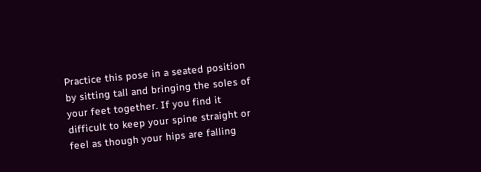Practice this pose in a seated position by sitting tall and bringing the soles of your feet together. If you find it difficult to keep your spine straight or feel as though your hips are falling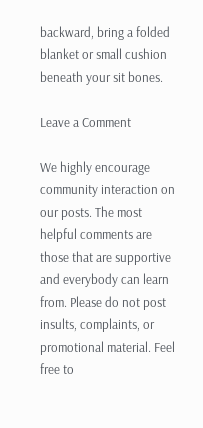backward, bring a folded blanket or small cushion beneath your sit bones.

Leave a Comment

We highly encourage community interaction on our posts. The most helpful comments are those that are supportive and everybody can learn from. Please do not post insults, complaints, or promotional material. Feel free to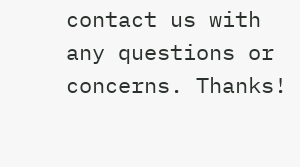contact us with any questions or concerns. Thanks!